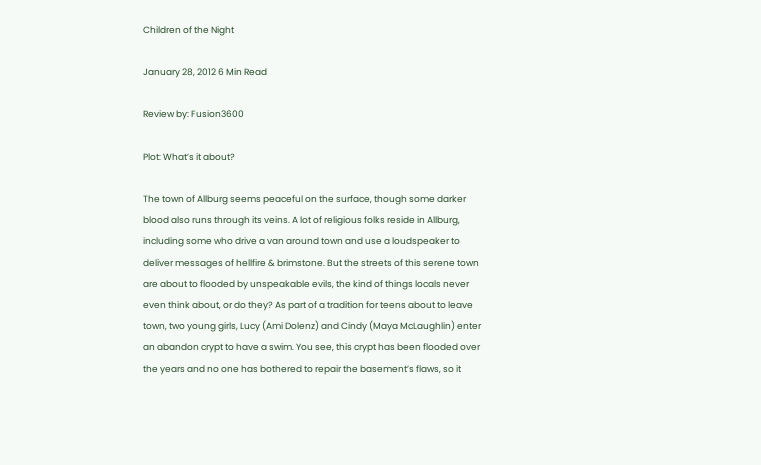Children of the Night

January 28, 2012 6 Min Read

Review by: Fusion3600

Plot: What’s it about?

The town of Allburg seems peaceful on the surface, though some darker blood also runs through its veins. A lot of religious folks reside in Allburg, including some who drive a van around town and use a loudspeaker to deliver messages of hellfire & brimstone. But the streets of this serene town are about to flooded by unspeakable evils, the kind of things locals never even think about, or do they? As part of a tradition for teens about to leave town, two young girls, Lucy (Ami Dolenz) and Cindy (Maya McLaughlin) enter an abandon crypt to have a swim. You see, this crypt has been flooded over the years and no one has bothered to repair the basement’s flaws, so it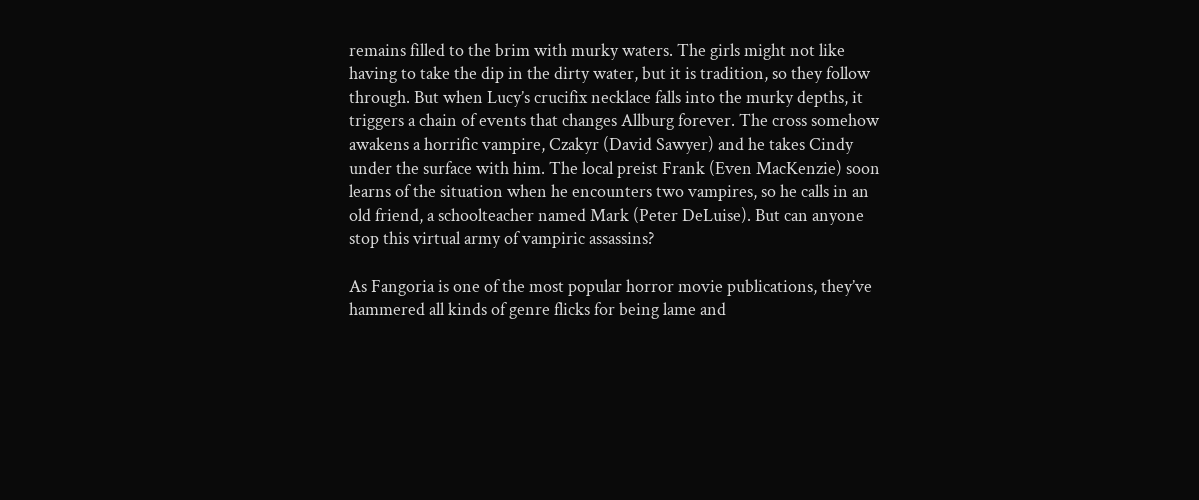remains filled to the brim with murky waters. The girls might not like having to take the dip in the dirty water, but it is tradition, so they follow through. But when Lucy’s crucifix necklace falls into the murky depths, it triggers a chain of events that changes Allburg forever. The cross somehow awakens a horrific vampire, Czakyr (David Sawyer) and he takes Cindy under the surface with him. The local preist Frank (Even MacKenzie) soon learns of the situation when he encounters two vampires, so he calls in an old friend, a schoolteacher named Mark (Peter DeLuise). But can anyone stop this virtual army of vampiric assassins?

As Fangoria is one of the most popular horror movie publications, they’ve hammered all kinds of genre flicks for being lame and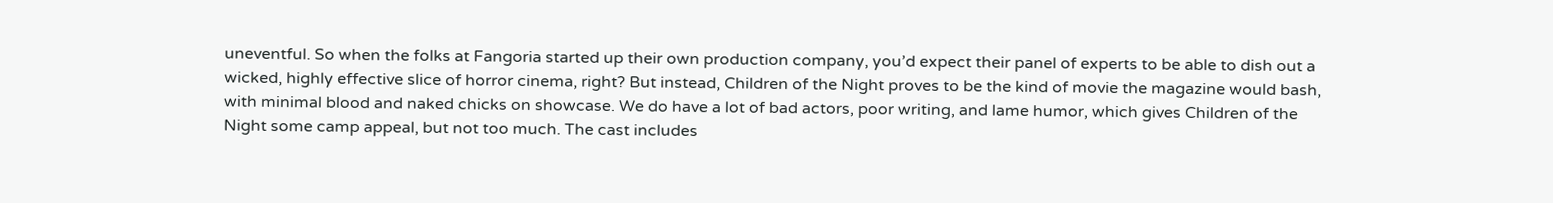uneventful. So when the folks at Fangoria started up their own production company, you’d expect their panel of experts to be able to dish out a wicked, highly effective slice of horror cinema, right? But instead, Children of the Night proves to be the kind of movie the magazine would bash, with minimal blood and naked chicks on showcase. We do have a lot of bad actors, poor writing, and lame humor, which gives Children of the Night some camp appeal, but not too much. The cast includes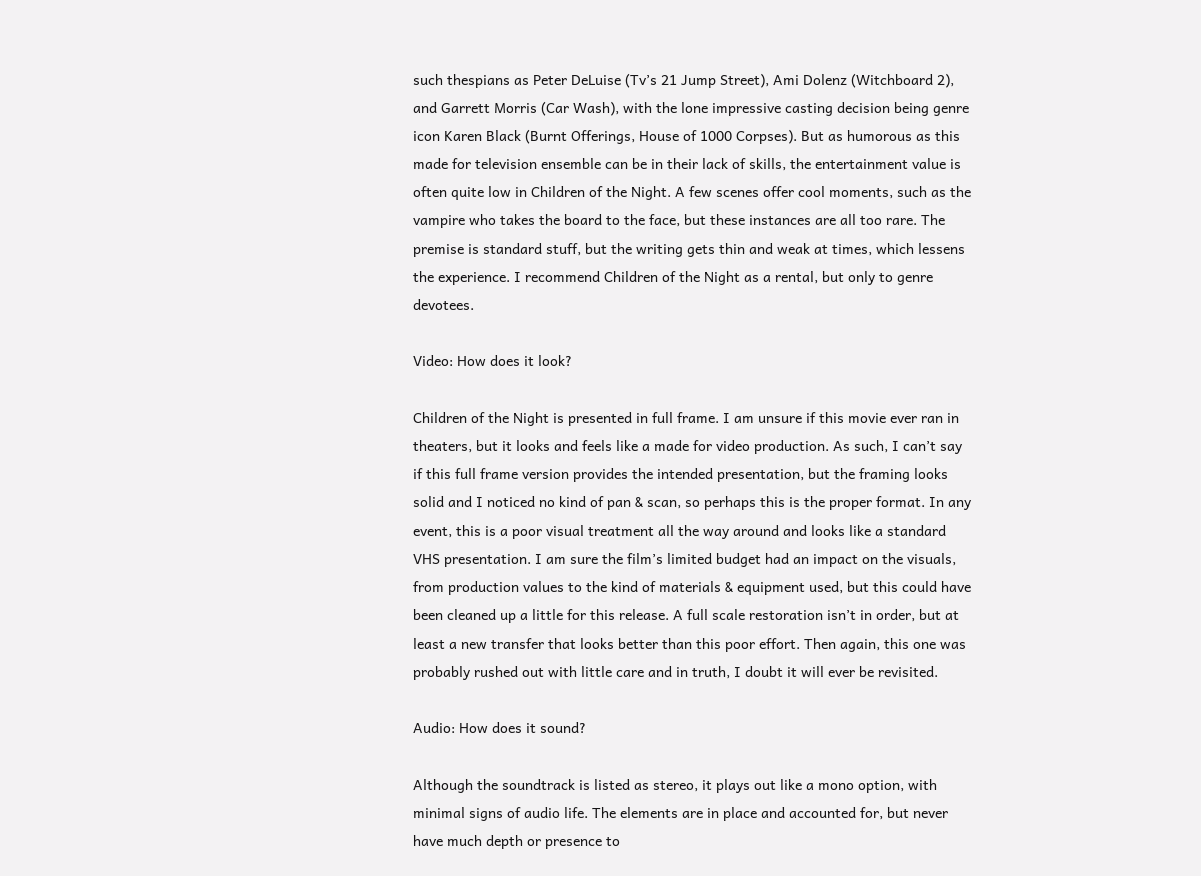such thespians as Peter DeLuise (Tv’s 21 Jump Street), Ami Dolenz (Witchboard 2), and Garrett Morris (Car Wash), with the lone impressive casting decision being genre icon Karen Black (Burnt Offerings, House of 1000 Corpses). But as humorous as this made for television ensemble can be in their lack of skills, the entertainment value is often quite low in Children of the Night. A few scenes offer cool moments, such as the vampire who takes the board to the face, but these instances are all too rare. The premise is standard stuff, but the writing gets thin and weak at times, which lessens the experience. I recommend Children of the Night as a rental, but only to genre devotees.

Video: How does it look?

Children of the Night is presented in full frame. I am unsure if this movie ever ran in theaters, but it looks and feels like a made for video production. As such, I can’t say if this full frame version provides the intended presentation, but the framing looks solid and I noticed no kind of pan & scan, so perhaps this is the proper format. In any event, this is a poor visual treatment all the way around and looks like a standard VHS presentation. I am sure the film’s limited budget had an impact on the visuals, from production values to the kind of materials & equipment used, but this could have been cleaned up a little for this release. A full scale restoration isn’t in order, but at least a new transfer that looks better than this poor effort. Then again, this one was probably rushed out with little care and in truth, I doubt it will ever be revisited.

Audio: How does it sound?

Although the soundtrack is listed as stereo, it plays out like a mono option, with minimal signs of audio life. The elements are in place and accounted for, but never have much depth or presence to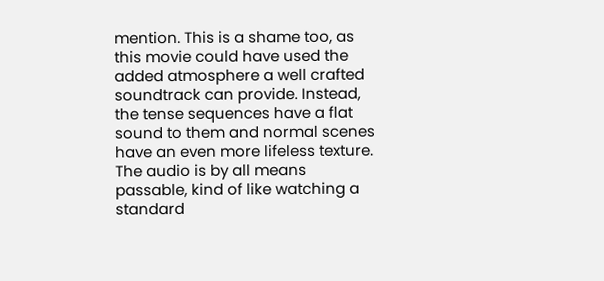mention. This is a shame too, as this movie could have used the added atmosphere a well crafted soundtrack can provide. Instead, the tense sequences have a flat sound to them and normal scenes have an even more lifeless texture. The audio is by all means passable, kind of like watching a standard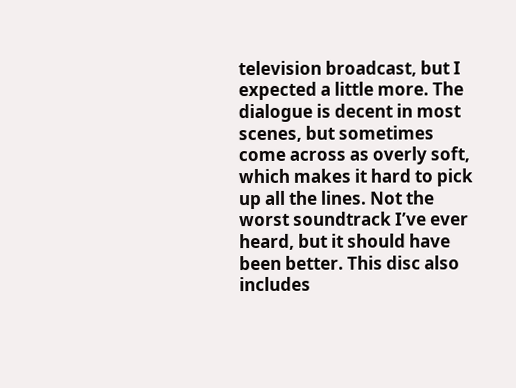television broadcast, but I expected a little more. The dialogue is decent in most scenes, but sometimes come across as overly soft, which makes it hard to pick up all the lines. Not the worst soundtrack I’ve ever heard, but it should have been better. This disc also includes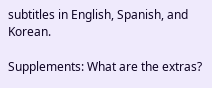subtitles in English, Spanish, and Korean.

Supplements: What are the extras?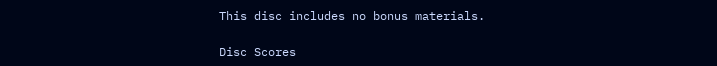This disc includes no bonus materials.

Disc Scores